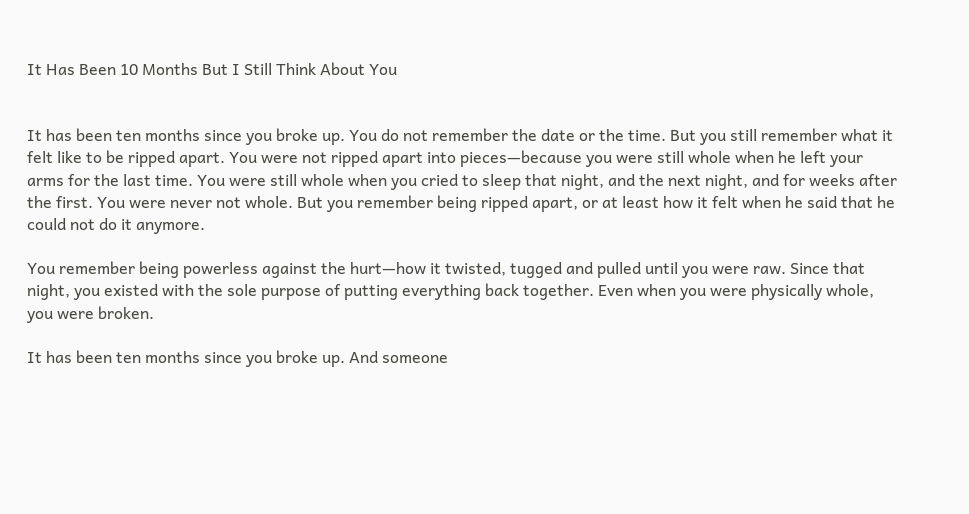It Has Been 10 Months But I Still Think About You


It has been ten months since you broke up. You do not remember the date or the time. But you still remember what it felt like to be ripped apart. You were not ripped apart into pieces—because you were still whole when he left your arms for the last time. You were still whole when you cried to sleep that night, and the next night, and for weeks after the first. You were never not whole. But you remember being ripped apart, or at least how it felt when he said that he could not do it anymore.

You remember being powerless against the hurt—how it twisted, tugged and pulled until you were raw. Since that night, you existed with the sole purpose of putting everything back together. Even when you were physically whole, you were broken.

It has been ten months since you broke up. And someone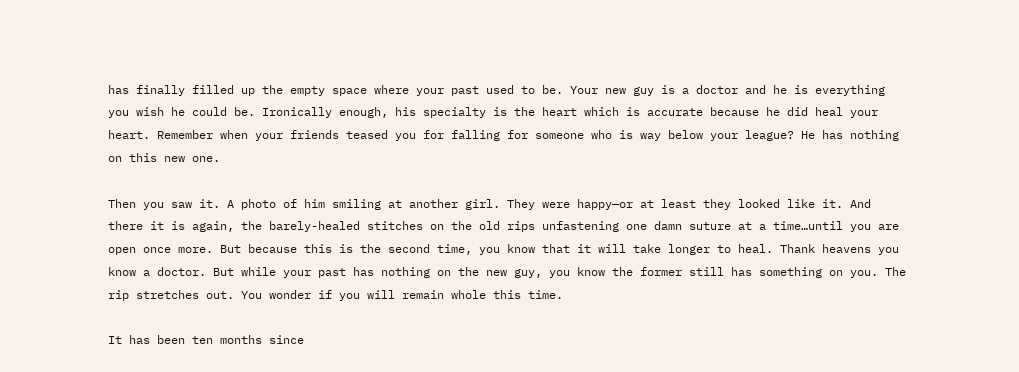has finally filled up the empty space where your past used to be. Your new guy is a doctor and he is everything you wish he could be. Ironically enough, his specialty is the heart which is accurate because he did heal your heart. Remember when your friends teased you for falling for someone who is way below your league? He has nothing on this new one.

Then you saw it. A photo of him smiling at another girl. They were happy—or at least they looked like it. And there it is again, the barely-healed stitches on the old rips unfastening one damn suture at a time…until you are open once more. But because this is the second time, you know that it will take longer to heal. Thank heavens you know a doctor. But while your past has nothing on the new guy, you know the former still has something on you. The rip stretches out. You wonder if you will remain whole this time.

It has been ten months since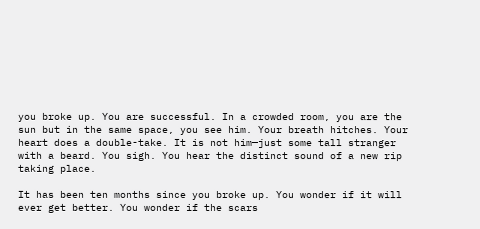you broke up. You are successful. In a crowded room, you are the sun but in the same space, you see him. Your breath hitches. Your heart does a double-take. It is not him—just some tall stranger with a beard. You sigh. You hear the distinct sound of a new rip taking place.

It has been ten months since you broke up. You wonder if it will ever get better. You wonder if the scars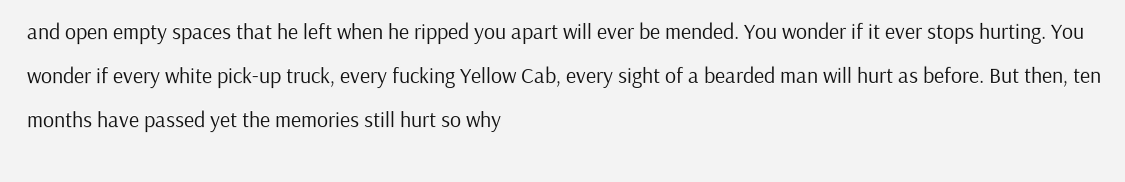and open empty spaces that he left when he ripped you apart will ever be mended. You wonder if it ever stops hurting. You wonder if every white pick-up truck, every fucking Yellow Cab, every sight of a bearded man will hurt as before. But then, ten months have passed yet the memories still hurt so why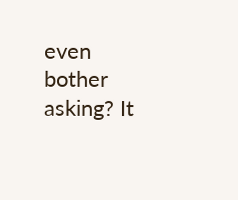even bother asking? It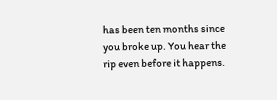has been ten months since you broke up. You hear the rip even before it happens.